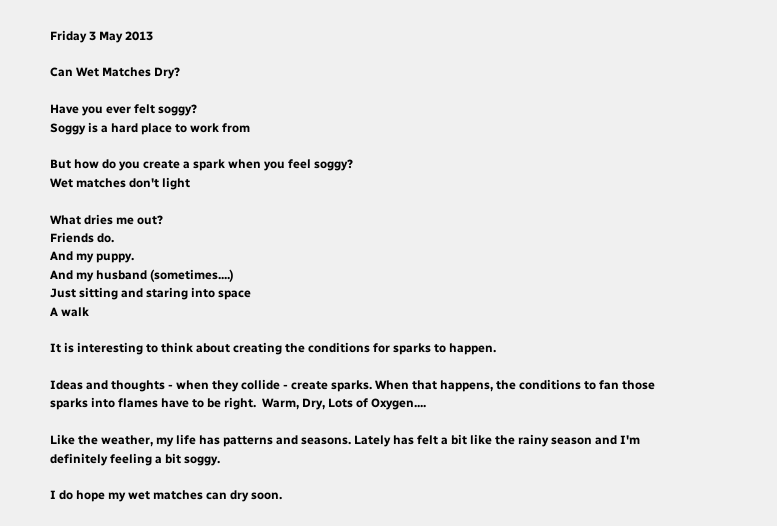Friday 3 May 2013

Can Wet Matches Dry?

Have you ever felt soggy?
Soggy is a hard place to work from

But how do you create a spark when you feel soggy?
Wet matches don't light

What dries me out?
Friends do.
And my puppy.
And my husband (sometimes....)
Just sitting and staring into space
A walk

It is interesting to think about creating the conditions for sparks to happen.

Ideas and thoughts - when they collide - create sparks. When that happens, the conditions to fan those sparks into flames have to be right.  Warm, Dry, Lots of Oxygen....

Like the weather, my life has patterns and seasons. Lately has felt a bit like the rainy season and I'm definitely feeling a bit soggy.

I do hope my wet matches can dry soon.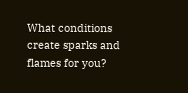What conditions create sparks and flames for you?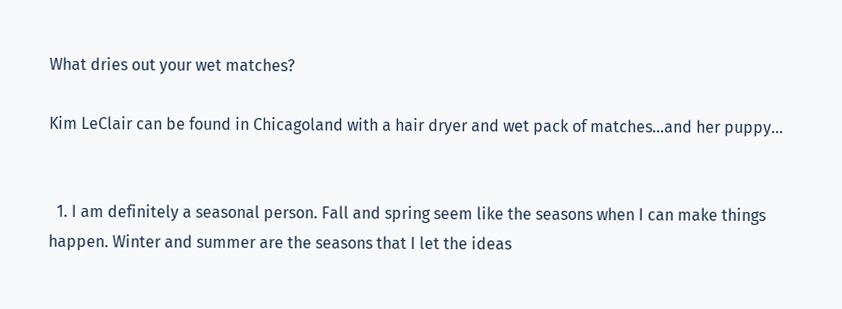What dries out your wet matches?

Kim LeClair can be found in Chicagoland with a hair dryer and wet pack of matches...and her puppy...


  1. I am definitely a seasonal person. Fall and spring seem like the seasons when I can make things happen. Winter and summer are the seasons that I let the ideas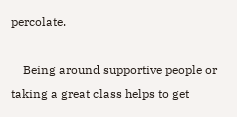percolate.

    Being around supportive people or taking a great class helps to get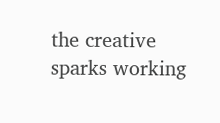the creative sparks working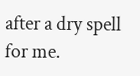after a dry spell for me.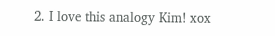2. I love this analogy Kim! xox